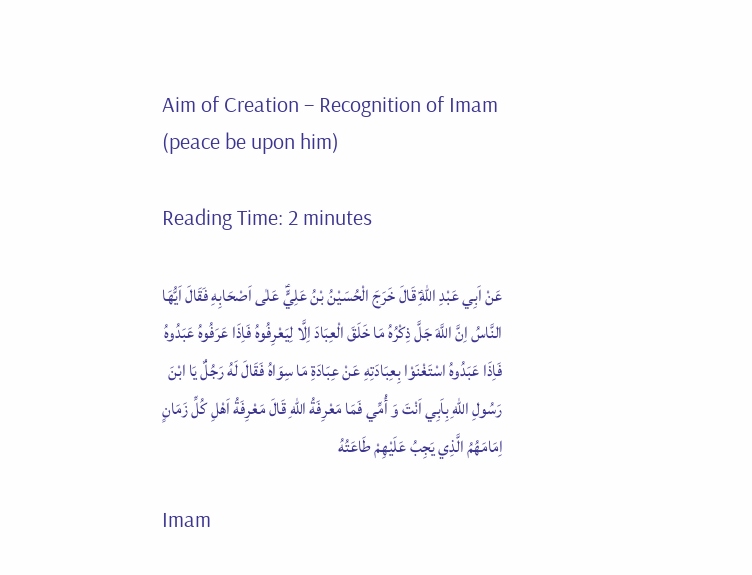Aim of Creation – Recognition of Imam (peace be upon him)

Reading Time: 2 minutes

عَنْ اَبِي عَبْدِ اللهِؑ قَالَ خَرَجَ الْحُسَيْنُ بْنُ عَلِيٍّؑ عَلٰى اَصْحَابِهِ فَقَالَ اَيُّهَا النَّاسُ اِنَّ اللَّهَ جَلَّ ذِكْرُهُ مَا خَلَقَ الْعِبَادَ اِلَّا لِيَعْرِفُوهُ فَاِذَا عَرَفُوهُ عَبَدُوهُ فَاِذَا عَبَدُوهُ اسْتَغْنَوْا بِعِبَادَتِهِ عَنْ عِبَادَةِ مَا سِوَاهُ فَقَالَ لَهُ رَجُلٌ يَا ابْنَ رَسُولِ اللهِ بِاَبِي اَنْتَ وَ أُمِّي فَمَا مَعْرِفَةُ اللهِ قَالَ مَعْرِفَةُ اَهْلِ كُلِّ زَمَانٍ اِمَامَهُمُ الَّذِي يَجِبُ عَلَيْهِمْ طَاعَتُهُ

Imam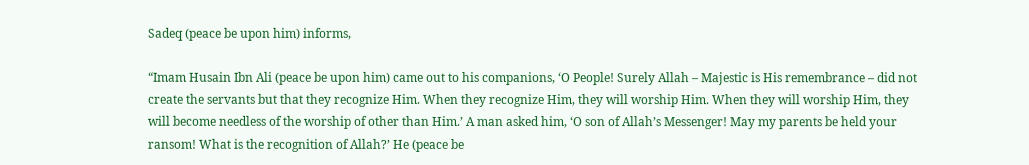Sadeq (peace be upon him) informs,

“Imam Husain Ibn Ali (peace be upon him) came out to his companions, ‘O People! Surely Allah – Majestic is His remembrance – did not create the servants but that they recognize Him. When they recognize Him, they will worship Him. When they will worship Him, they will become needless of the worship of other than Him.’ A man asked him, ‘O son of Allah’s Messenger! May my parents be held your ransom! What is the recognition of Allah?’ He (peace be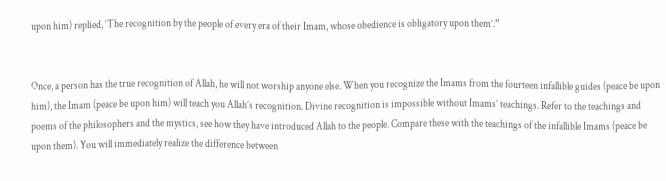upon him) replied, ‘The recognition by the people of every era of their Imam, whose obedience is obligatory upon them’.”


Once, a person has the true recognition of Allah, he will not worship anyone else. When you recognize the Imams from the fourteen infallible guides (peace be upon him), the Imam (peace be upon him) will teach you Allah’s recognition. Divine recognition is impossible without Imams’ teachings. Refer to the teachings and poems of the philosophers and the mystics, see how they have introduced Allah to the people. Compare these with the teachings of the infallible Imams (peace be upon them). You will immediately realize the difference between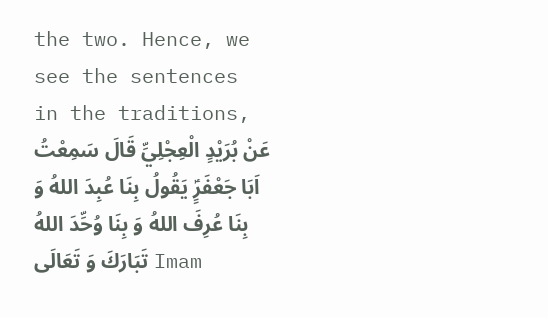the two. Hence, we see the sentences in the traditions, عَنْ بُرَيْدٍ الْعِجْلِيِّ قَالَ سَمِعْتُ اَبَا جَعْفَرٍؑ يَقُولُ بِنَا عُبِدَ اللهُ وَ بِنَا عُرِفَ اللهُ وَ بِنَا وُحِّدَ اللهُ تَبَارَكَ وَ تَعَالَى Imam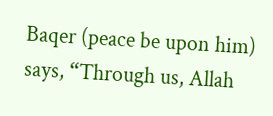Baqer (peace be upon him) says, “Through us, Allah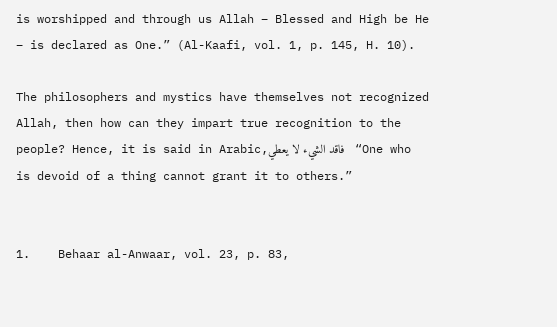is worshipped and through us Allah – Blessed and High be He – is declared as One.” (Al-Kaafi, vol. 1, p. 145, H. 10).

The philosophers and mystics have themselves not recognized Allah, then how can they impart true recognition to the people? Hence, it is said in Arabic,فاقد الشيء لا يعطي   “One who is devoid of a thing cannot grant it to others.”


1.    Behaar al-Anwaar, vol. 23, p. 83,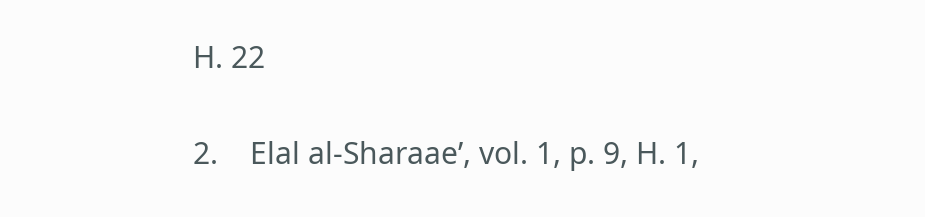H. 22

2.    Elal al-Sharaae’, vol. 1, p. 9, H. 1,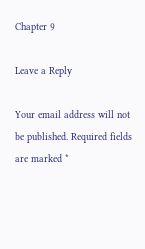Chapter 9

Leave a Reply

Your email address will not be published. Required fields are marked *